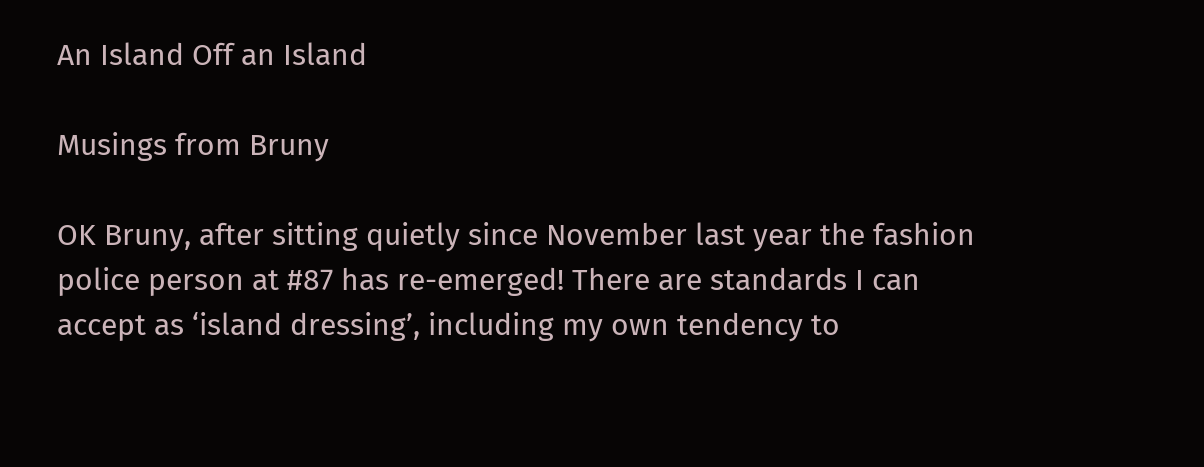An Island Off an Island

Musings from Bruny

OK Bruny, after sitting quietly since November last year the fashion police person at #87 has re-emerged! There are standards I can accept as ‘island dressing’, including my own tendency to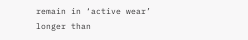remain in ‘active wear’ longer than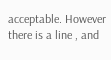acceptable. However there is a line , and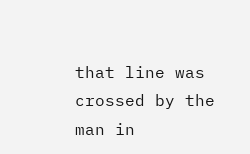that line was crossed by the man in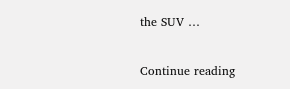the SUV …

Continue reading